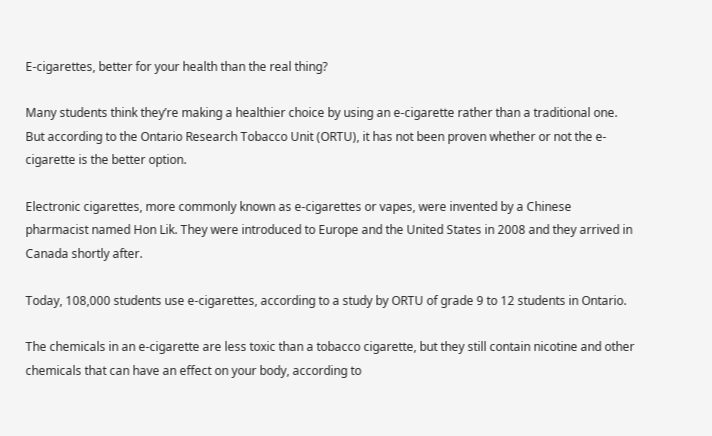E-cigarettes, better for your health than the real thing?

Many students think they’re making a healthier choice by using an e-cigarette rather than a traditional one. But according to the Ontario Research Tobacco Unit (ORTU), it has not been proven whether or not the e-cigarette is the better option.

Electronic cigarettes, more commonly known as e-cigarettes or vapes, were invented by a Chinese pharmacist named Hon Lik. They were introduced to Europe and the United States in 2008 and they arrived in Canada shortly after.

Today, 108,000 students use e-cigarettes, according to a study by ORTU of grade 9 to 12 students in Ontario.

The chemicals in an e-cigarette are less toxic than a tobacco cigarette, but they still contain nicotine and other chemicals that can have an effect on your body, according to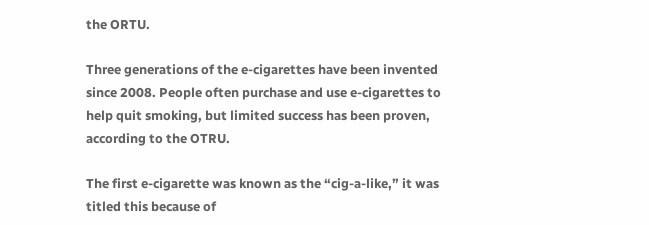the ORTU.

Three generations of the e-cigarettes have been invented since 2008. People often purchase and use e-cigarettes to help quit smoking, but limited success has been proven, according to the OTRU.

The first e-cigarette was known as the “cig-a-like,” it was titled this because of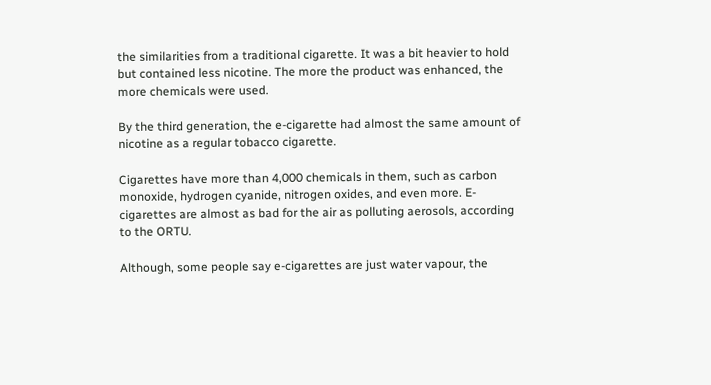the similarities from a traditional cigarette. It was a bit heavier to hold but contained less nicotine. The more the product was enhanced, the more chemicals were used.

By the third generation, the e-cigarette had almost the same amount of nicotine as a regular tobacco cigarette.

Cigarettes have more than 4,000 chemicals in them, such as carbon monoxide, hydrogen cyanide, nitrogen oxides, and even more. E-cigarettes are almost as bad for the air as polluting aerosols, according to the ORTU.

Although, some people say e-cigarettes are just water vapour, the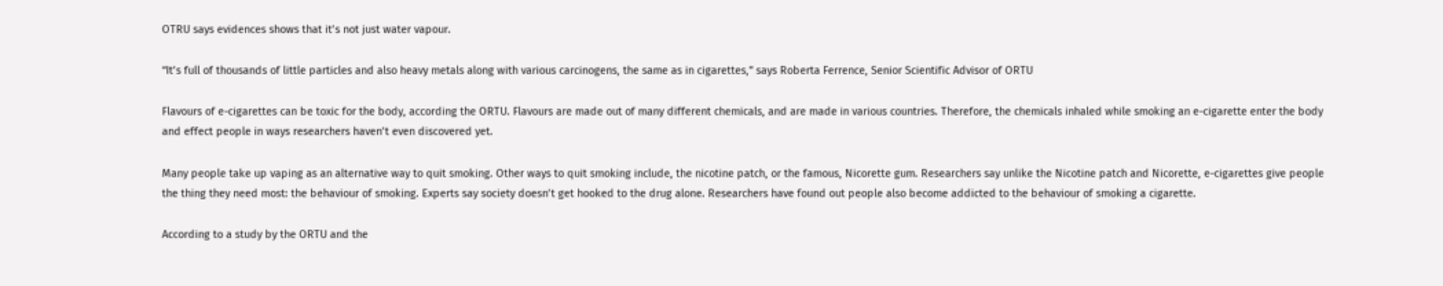OTRU says evidences shows that it’s not just water vapour.

“It’s full of thousands of little particles and also heavy metals along with various carcinogens, the same as in cigarettes,” says Roberta Ferrence, Senior Scientific Advisor of ORTU

Flavours of e-cigarettes can be toxic for the body, according the ORTU. Flavours are made out of many different chemicals, and are made in various countries. Therefore, the chemicals inhaled while smoking an e-cigarette enter the body and effect people in ways researchers haven’t even discovered yet.

Many people take up vaping as an alternative way to quit smoking. Other ways to quit smoking include, the nicotine patch, or the famous, Nicorette gum. Researchers say unlike the Nicotine patch and Nicorette, e-cigarettes give people the thing they need most: the behaviour of smoking. Experts say society doesn’t get hooked to the drug alone. Researchers have found out people also become addicted to the behaviour of smoking a cigarette.

According to a study by the ORTU and the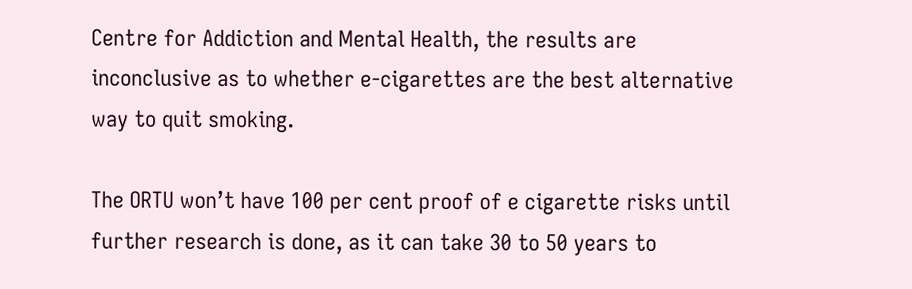Centre for Addiction and Mental Health, the results are inconclusive as to whether e-cigarettes are the best alternative way to quit smoking.

The ORTU won’t have 100 per cent proof of e cigarette risks until further research is done, as it can take 30 to 50 years to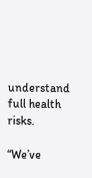understand full health risks.

“We’ve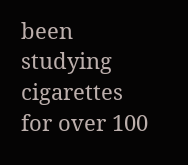been studying cigarettes for over 100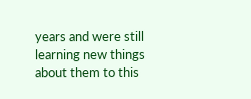years and were still learning new things about them to this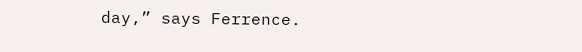day,” says Ferrence.